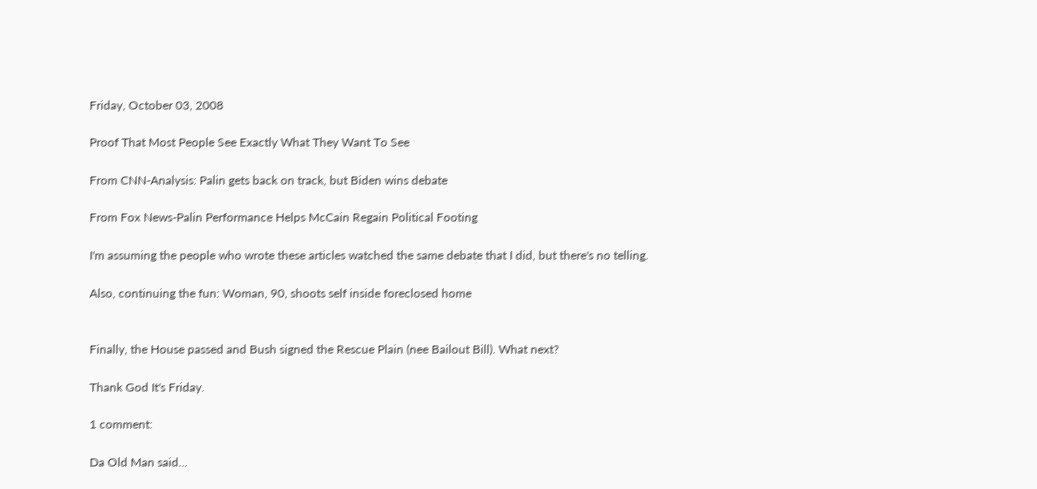Friday, October 03, 2008

Proof That Most People See Exactly What They Want To See

From CNN-Analysis: Palin gets back on track, but Biden wins debate

From Fox News-Palin Performance Helps McCain Regain Political Footing

I'm assuming the people who wrote these articles watched the same debate that I did, but there's no telling.

Also, continuing the fun: Woman, 90, shoots self inside foreclosed home


Finally, the House passed and Bush signed the Rescue Plain (nee Bailout Bill). What next?

Thank God It's Friday.

1 comment:

Da Old Man said...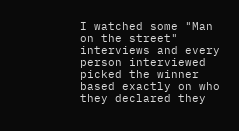I watched some "Man on the street" interviews and every person interviewed picked the winner based exactly on who they declared they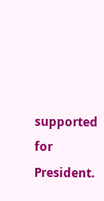supported for President.